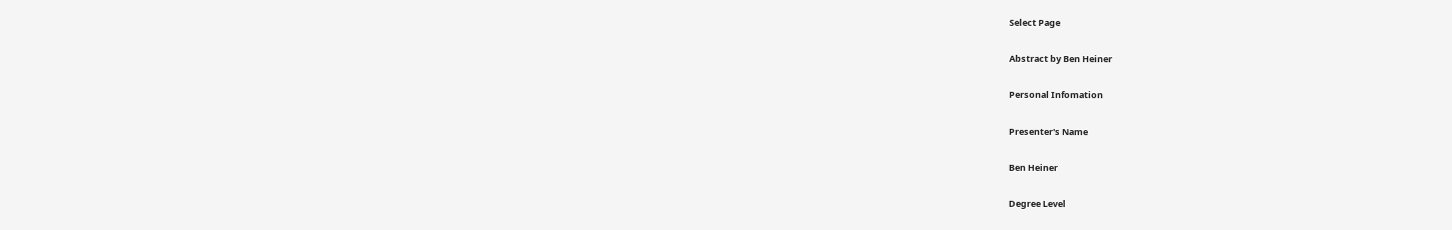Select Page

Abstract by Ben Heiner

Personal Infomation

Presenter's Name

Ben Heiner

Degree Level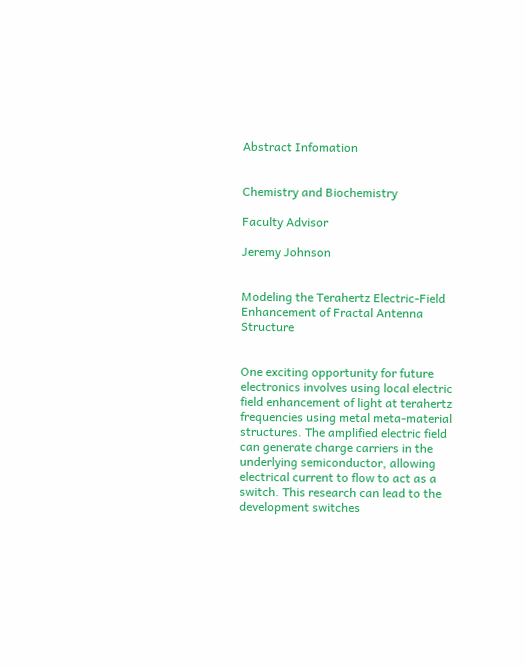Abstract Infomation


Chemistry and Biochemistry

Faculty Advisor

Jeremy Johnson


Modeling the Terahertz Electric-Field Enhancement of Fractal Antenna Structure


One exciting opportunity for future electronics involves using local electric field enhancement of light at terahertz frequencies using metal meta-material structures. The amplified electric field can generate charge carriers in the underlying semiconductor, allowing electrical current to flow to act as a switch. This research can lead to the development switches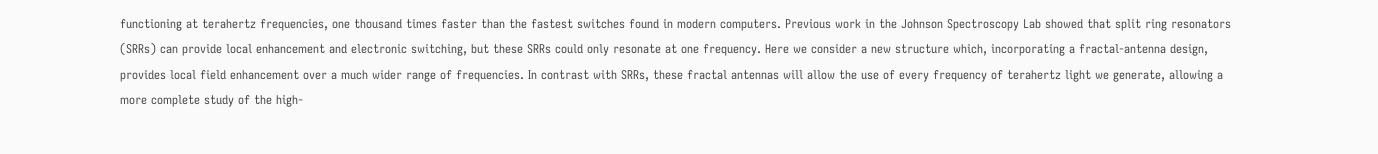functioning at terahertz frequencies, one thousand times faster than the fastest switches found in modern computers. Previous work in the Johnson Spectroscopy Lab showed that split ring resonators (SRRs) can provide local enhancement and electronic switching, but these SRRs could only resonate at one frequency. Here we consider a new structure which, incorporating a fractal-antenna design, provides local field enhancement over a much wider range of frequencies. In contrast with SRRs, these fractal antennas will allow the use of every frequency of terahertz light we generate, allowing a more complete study of the high-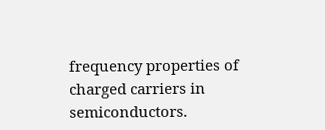frequency properties of charged carriers in semiconductors.